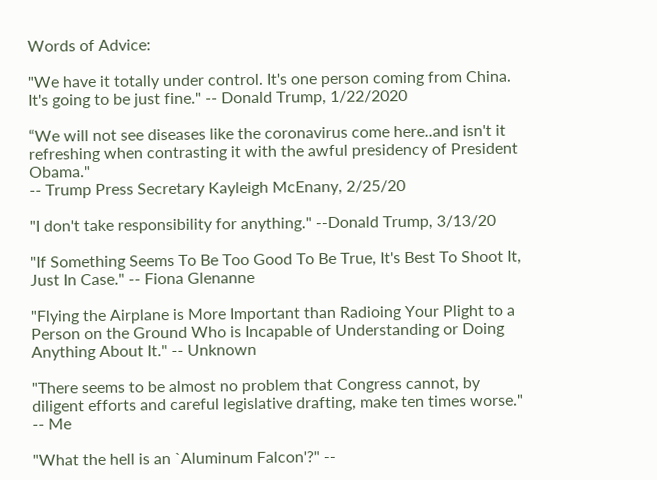Words of Advice:

"We have it totally under control. It's one person coming from China. It's going to be just fine." -- Donald Trump, 1/22/2020

“We will not see diseases like the coronavirus come here..and isn't it refreshing when contrasting it with the awful presidency of President Obama."
-- Trump Press Secretary Kayleigh McEnany, 2/25/20

"I don't take responsibility for anything." --Donald Trump, 3/13/20

"If Something Seems To Be Too Good To Be True, It's Best To Shoot It, Just In Case." -- Fiona Glenanne

"Flying the Airplane is More Important than Radioing Your Plight to a Person on the Ground Who is Incapable of Understanding or Doing Anything About It." -- Unknown

"There seems to be almost no problem that Congress cannot, by diligent efforts and careful legislative drafting, make ten times worse." -- Me

"What the hell is an `Aluminum Falcon'?" --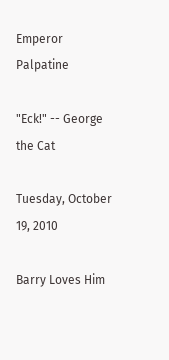Emperor Palpatine

"Eck!" -- George the Cat

Tuesday, October 19, 2010

Barry Loves Him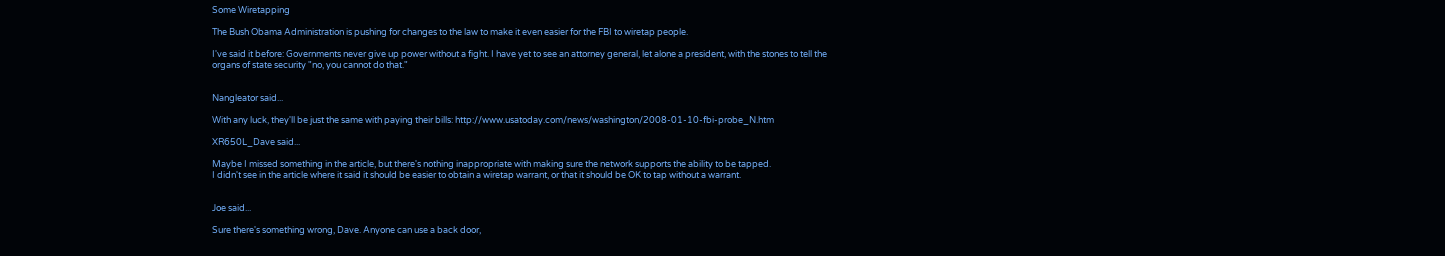Some Wiretapping

The Bush Obama Administration is pushing for changes to the law to make it even easier for the FBI to wiretap people.

I've said it before: Governments never give up power without a fight. I have yet to see an attorney general, let alone a president, with the stones to tell the organs of state security "no, you cannot do that."


Nangleator said...

With any luck, they'll be just the same with paying their bills: http://www.usatoday.com/news/washington/2008-01-10-fbi-probe_N.htm

XR650L_Dave said...

Maybe I missed something in the article, but there's nothing inappropriate with making sure the network supports the ability to be tapped.
I didn't see in the article where it said it should be easier to obtain a wiretap warrant, or that it should be OK to tap without a warrant.


Joe said...

Sure there's something wrong, Dave. Anyone can use a back door,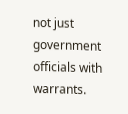not just government officials with warrants.